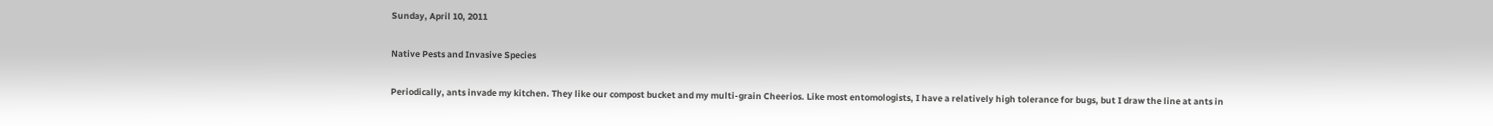Sunday, April 10, 2011

Native Pests and Invasive Species

Periodically, ants invade my kitchen. They like our compost bucket and my multi-grain Cheerios. Like most entomologists, I have a relatively high tolerance for bugs, but I draw the line at ants in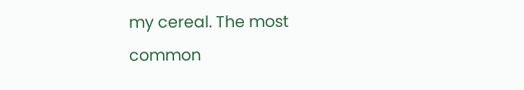my cereal. The most common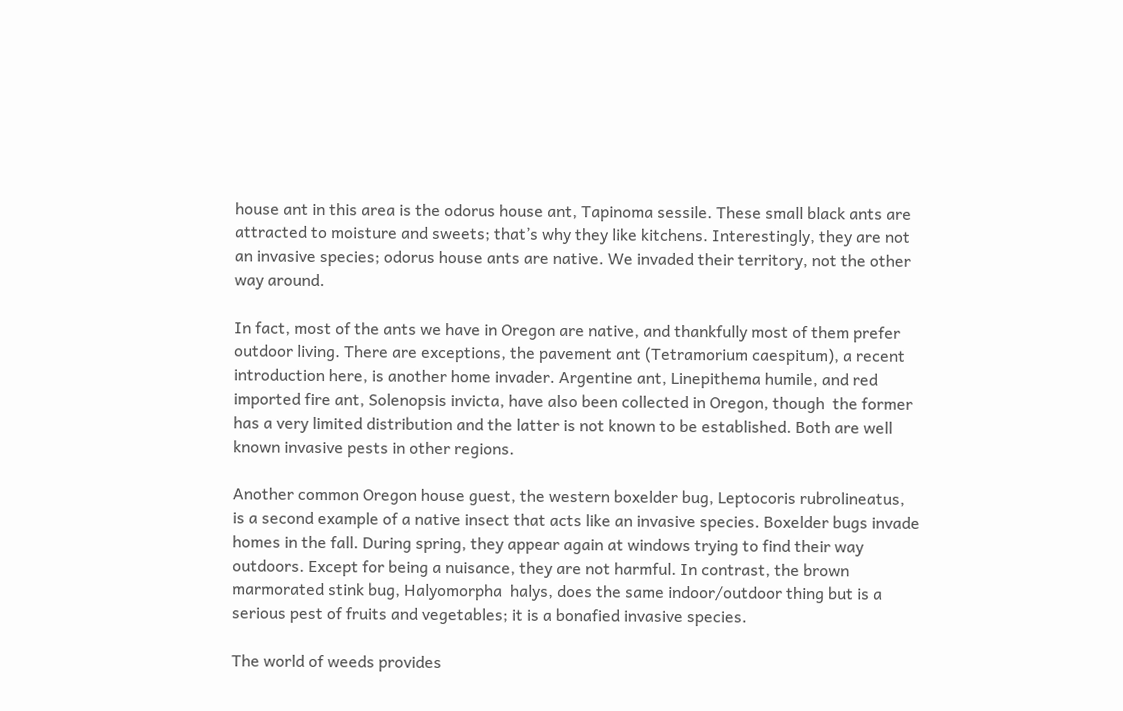house ant in this area is the odorus house ant, Tapinoma sessile. These small black ants are attracted to moisture and sweets; that’s why they like kitchens. Interestingly, they are not an invasive species; odorus house ants are native. We invaded their territory, not the other way around.

In fact, most of the ants we have in Oregon are native, and thankfully most of them prefer outdoor living. There are exceptions, the pavement ant (Tetramorium caespitum), a recent introduction here, is another home invader. Argentine ant, Linepithema humile, and red imported fire ant, Solenopsis invicta, have also been collected in Oregon, though  the former has a very limited distribution and the latter is not known to be established. Both are well known invasive pests in other regions.

Another common Oregon house guest, the western boxelder bug, Leptocoris rubrolineatus, is a second example of a native insect that acts like an invasive species. Boxelder bugs invade homes in the fall. During spring, they appear again at windows trying to find their way outdoors. Except for being a nuisance, they are not harmful. In contrast, the brown marmorated stink bug, Halyomorpha  halys, does the same indoor/outdoor thing but is a serious pest of fruits and vegetables; it is a bonafied invasive species.

The world of weeds provides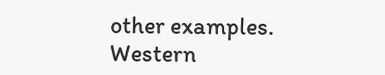other examples. Western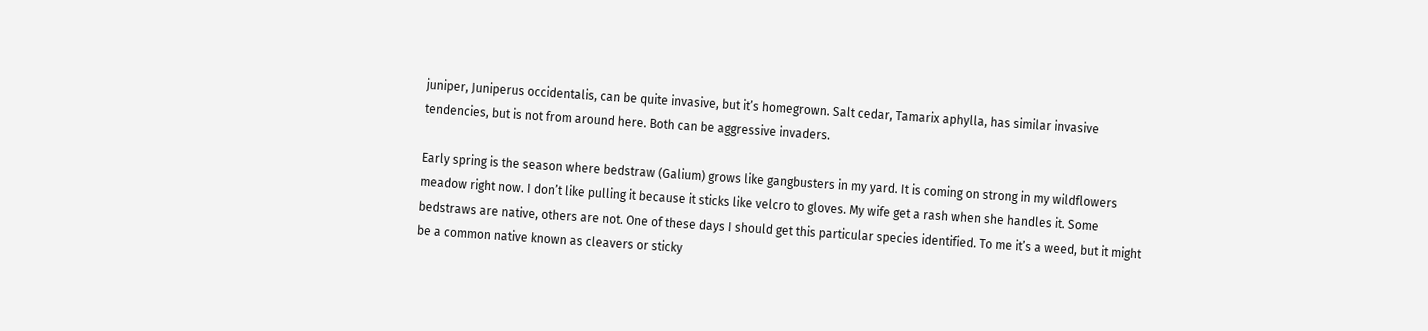juniper, Juniperus occidentalis, can be quite invasive, but it’s homegrown. Salt cedar, Tamarix aphylla, has similar invasive tendencies, but is not from around here. Both can be aggressive invaders.

Early spring is the season where bedstraw (Galium) grows like gangbusters in my yard. It is coming on strong in my wildflowers meadow right now. I don’t like pulling it because it sticks like velcro to gloves. My wife get a rash when she handles it. Some bedstraws are native, others are not. One of these days I should get this particular species identified. To me it’s a weed, but it might be a common native known as cleavers or sticky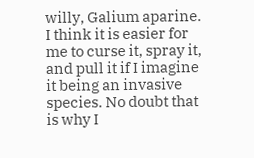willy, Galium aparine. I think it is easier for me to curse it, spray it, and pull it if I imagine it being an invasive species. No doubt that is why I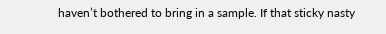haven’t bothered to bring in a sample. If that sticky nasty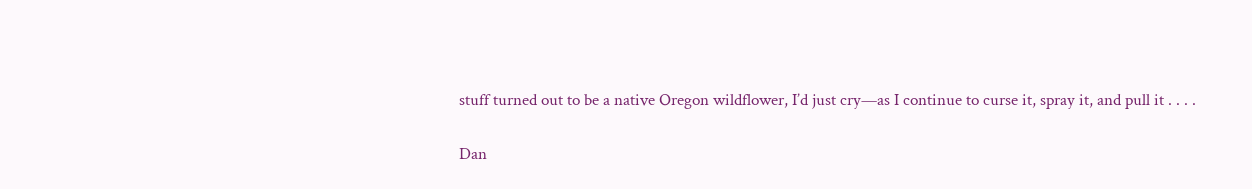stuff turned out to be a native Oregon wildflower, I’d just cry—as I continue to curse it, spray it, and pull it . . . .

Dan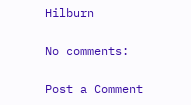Hilburn

No comments:

Post a Comment